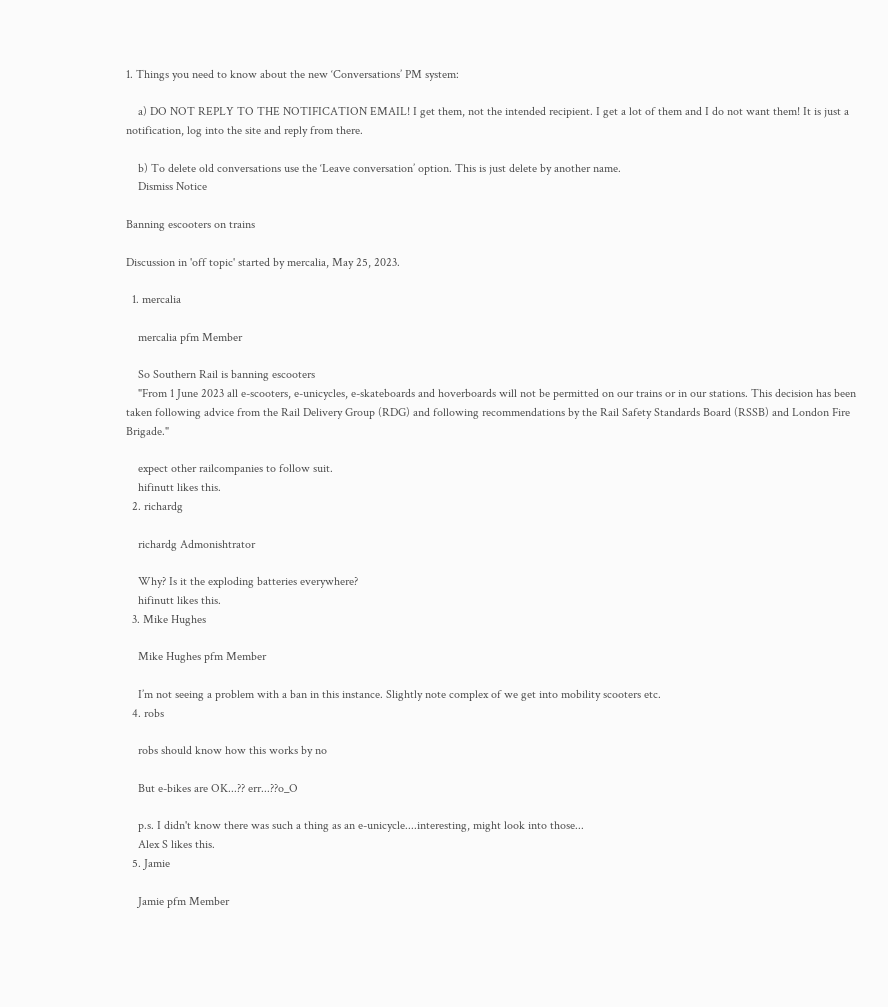1. Things you need to know about the new ‘Conversations’ PM system:

    a) DO NOT REPLY TO THE NOTIFICATION EMAIL! I get them, not the intended recipient. I get a lot of them and I do not want them! It is just a notification, log into the site and reply from there.

    b) To delete old conversations use the ‘Leave conversation’ option. This is just delete by another name.
    Dismiss Notice

Banning escooters on trains

Discussion in 'off topic' started by mercalia, May 25, 2023.

  1. mercalia

    mercalia pfm Member

    So Southern Rail is banning escooters
    "From 1 June 2023 all e-scooters, e-unicycles, e-skateboards and hoverboards will not be permitted on our trains or in our stations. This decision has been taken following advice from the Rail Delivery Group (RDG) and following recommendations by the Rail Safety Standards Board (RSSB) and London Fire Brigade."

    expect other railcompanies to follow suit.
    hifinutt likes this.
  2. richardg

    richardg Admonishtrator

    Why? Is it the exploding batteries everywhere?
    hifinutt likes this.
  3. Mike Hughes

    Mike Hughes pfm Member

    I’m not seeing a problem with a ban in this instance. Slightly note complex of we get into mobility scooters etc.
  4. robs

    robs should know how this works by no

    But e-bikes are OK...?? err...??o_O

    p.s. I didn't know there was such a thing as an e-unicycle....interesting, might look into those...
    Alex S likes this.
  5. Jamie

    Jamie pfm Member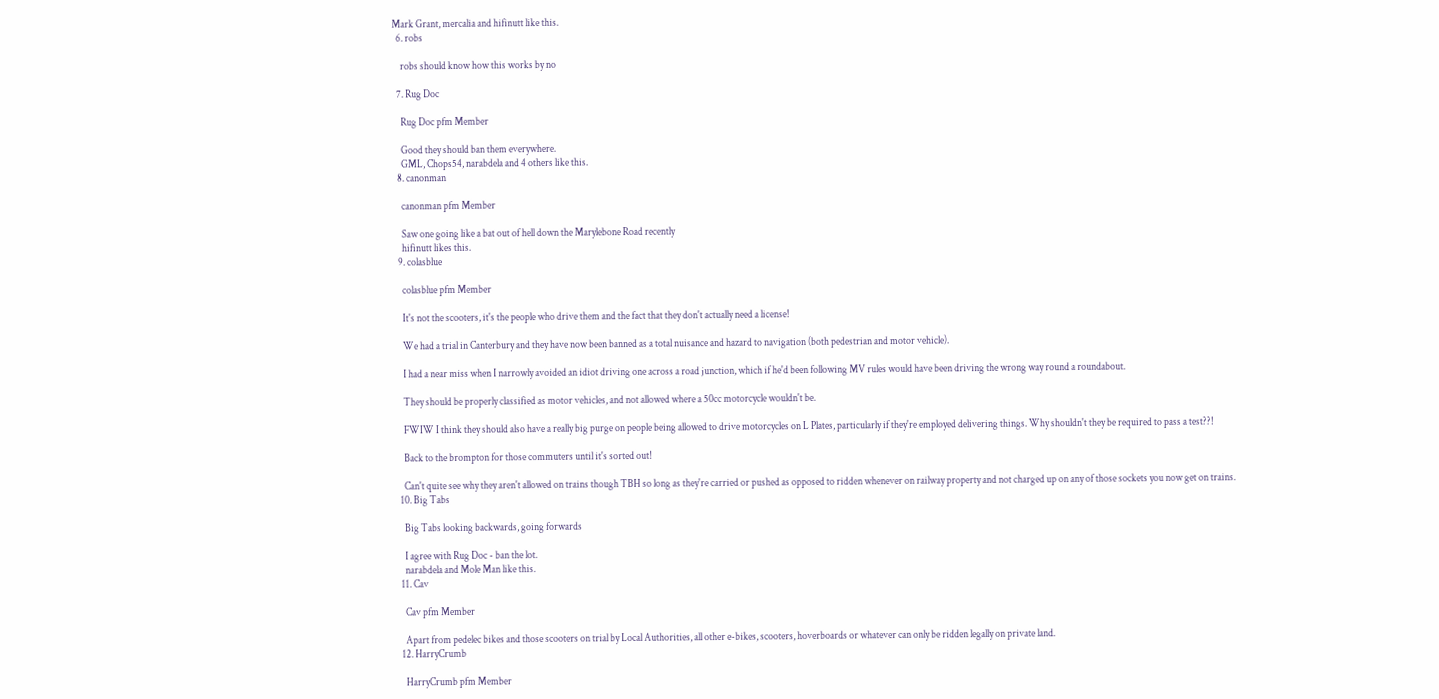Mark Grant, mercalia and hifinutt like this.
  6. robs

    robs should know how this works by no

  7. Rug Doc

    Rug Doc pfm Member

    Good they should ban them everywhere.
    GML, Chops54, narabdela and 4 others like this.
  8. canonman

    canonman pfm Member

    Saw one going like a bat out of hell down the Marylebone Road recently
    hifinutt likes this.
  9. colasblue

    colasblue pfm Member

    It's not the scooters, it's the people who drive them and the fact that they don't actually need a license!

    We had a trial in Canterbury and they have now been banned as a total nuisance and hazard to navigation (both pedestrian and motor vehicle).

    I had a near miss when I narrowly avoided an idiot driving one across a road junction, which if he'd been following MV rules would have been driving the wrong way round a roundabout.

    They should be properly classified as motor vehicles, and not allowed where a 50cc motorcycle wouldn't be.

    FWIW I think they should also have a really big purge on people being allowed to drive motorcycles on L Plates, particularly if they're employed delivering things. Why shouldn't they be required to pass a test??!

    Back to the brompton for those commuters until it's sorted out!

    Can't quite see why they aren't allowed on trains though TBH so long as they're carried or pushed as opposed to ridden whenever on railway property and not charged up on any of those sockets you now get on trains.
  10. Big Tabs

    Big Tabs looking backwards, going forwards

    I agree with Rug Doc - ban the lot.
    narabdela and Mole Man like this.
  11. Cav

    Cav pfm Member

    Apart from pedelec bikes and those scooters on trial by Local Authorities, all other e-bikes, scooters, hoverboards or whatever can only be ridden legally on private land.
  12. HarryCrumb

    HarryCrumb pfm Member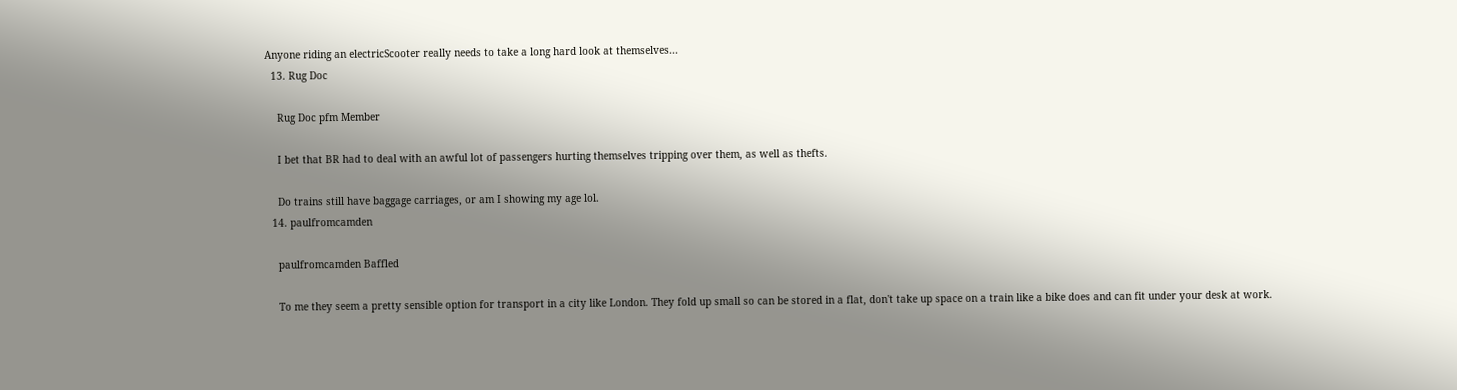Anyone riding an electricScooter really needs to take a long hard look at themselves...
  13. Rug Doc

    Rug Doc pfm Member

    I bet that BR had to deal with an awful lot of passengers hurting themselves tripping over them, as well as thefts.

    Do trains still have baggage carriages, or am I showing my age lol.
  14. paulfromcamden

    paulfromcamden Baffled

    To me they seem a pretty sensible option for transport in a city like London. They fold up small so can be stored in a flat, don't take up space on a train like a bike does and can fit under your desk at work.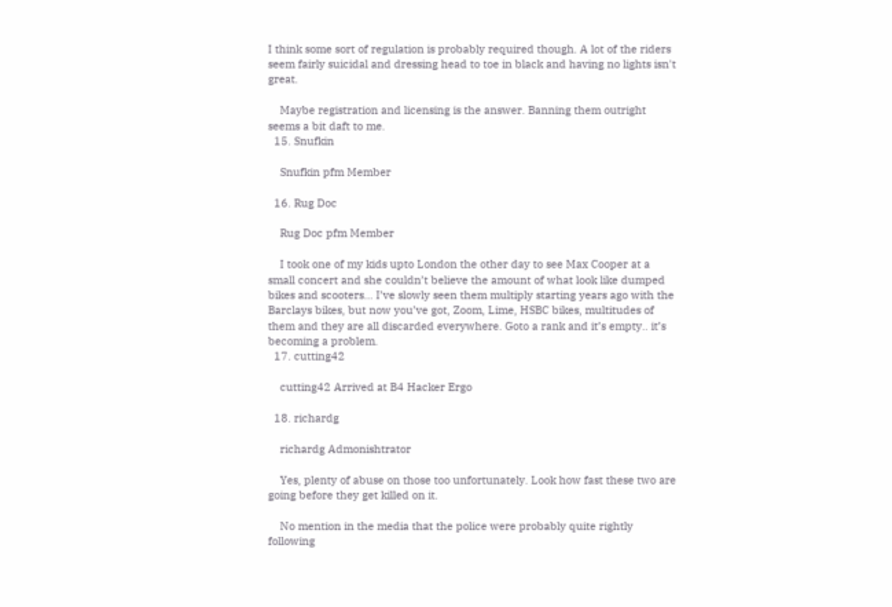I think some sort of regulation is probably required though. A lot of the riders seem fairly suicidal and dressing head to toe in black and having no lights isn't great.

    Maybe registration and licensing is the answer. Banning them outright seems a bit daft to me.
  15. Snufkin

    Snufkin pfm Member

  16. Rug Doc

    Rug Doc pfm Member

    I took one of my kids upto London the other day to see Max Cooper at a small concert and she couldn’t believe the amount of what look like dumped bikes and scooters… I’ve slowly seen them multiply starting years ago with the Barclays bikes, but now you’ve got, Zoom, Lime, HSBC bikes, multitudes of them and they are all discarded everywhere. Goto a rank and it’s empty.. it’s becoming a problem.
  17. cutting42

    cutting42 Arrived at B4 Hacker Ergo

  18. richardg

    richardg Admonishtrator

    Yes, plenty of abuse on those too unfortunately. Look how fast these two are going before they get killed on it.

    No mention in the media that the police were probably quite rightly following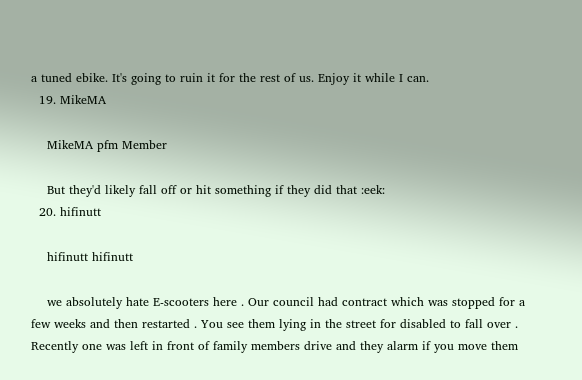a tuned ebike. It's going to ruin it for the rest of us. Enjoy it while I can.
  19. MikeMA

    MikeMA pfm Member

    But they'd likely fall off or hit something if they did that :eek:
  20. hifinutt

    hifinutt hifinutt

    we absolutely hate E-scooters here . Our council had contract which was stopped for a few weeks and then restarted . You see them lying in the street for disabled to fall over . Recently one was left in front of family members drive and they alarm if you move them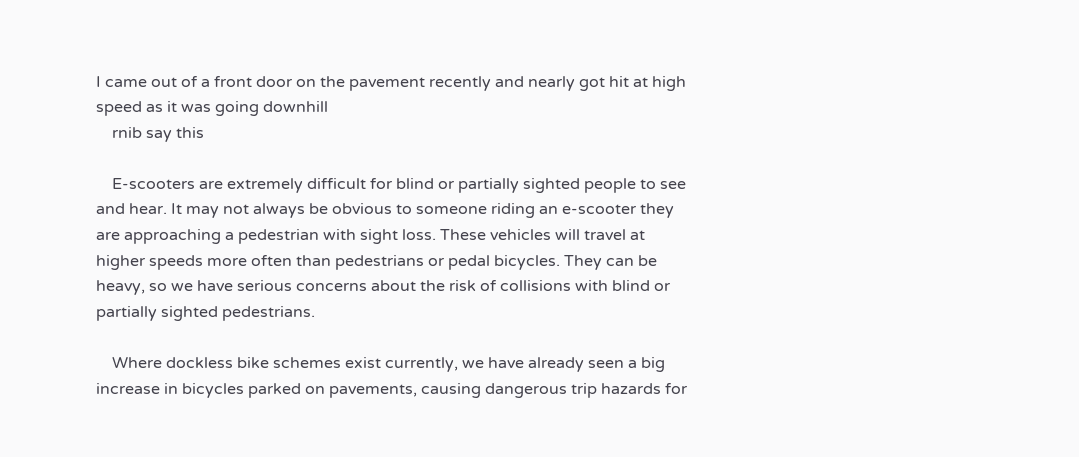I came out of a front door on the pavement recently and nearly got hit at high speed as it was going downhill
    rnib say this

    E-scooters are extremely difficult for blind or partially sighted people to see and hear. It may not always be obvious to someone riding an e-scooter they are approaching a pedestrian with sight loss. These vehicles will travel at higher speeds more often than pedestrians or pedal bicycles. They can be heavy, so we have serious concerns about the risk of collisions with blind or partially sighted pedestrians.

    Where dockless bike schemes exist currently, we have already seen a big increase in bicycles parked on pavements, causing dangerous trip hazards for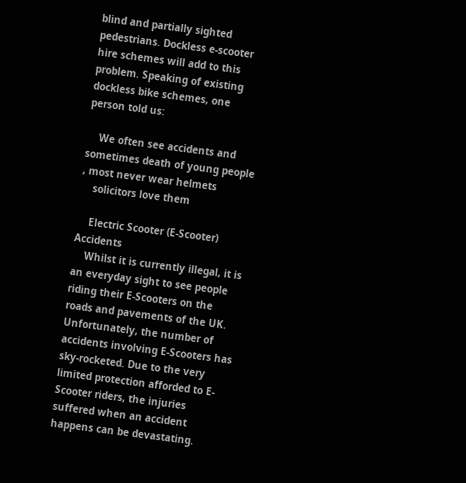blind and partially sighted pedestrians. Dockless e-scooter hire schemes will add to this problem. Speaking of existing dockless bike schemes, one person told us:

    We often see accidents and sometimes death of young people , most never wear helmets
    solicitors love them

    Electric Scooter (E-Scooter) Accidents
    Whilst it is currently illegal, it is an everyday sight to see people riding their E-Scooters on the roads and pavements of the UK. Unfortunately, the number of accidents involving E-Scooters has sky-rocketed. Due to the very limited protection afforded to E-Scooter riders, the injuries suffered when an accident happens can be devastating.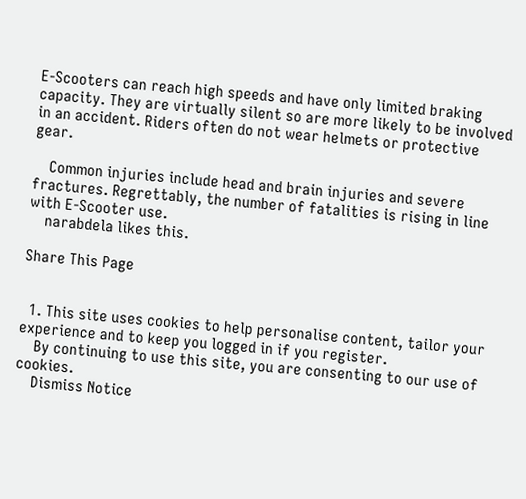E-Scooters can reach high speeds and have only limited braking capacity. They are virtually silent so are more likely to be involved in an accident. Riders often do not wear helmets or protective gear.

    Common injuries include head and brain injuries and severe fractures. Regrettably, the number of fatalities is rising in line with E-Scooter use.
    narabdela likes this.

Share This Page


  1. This site uses cookies to help personalise content, tailor your experience and to keep you logged in if you register.
    By continuing to use this site, you are consenting to our use of cookies.
    Dismiss Notice